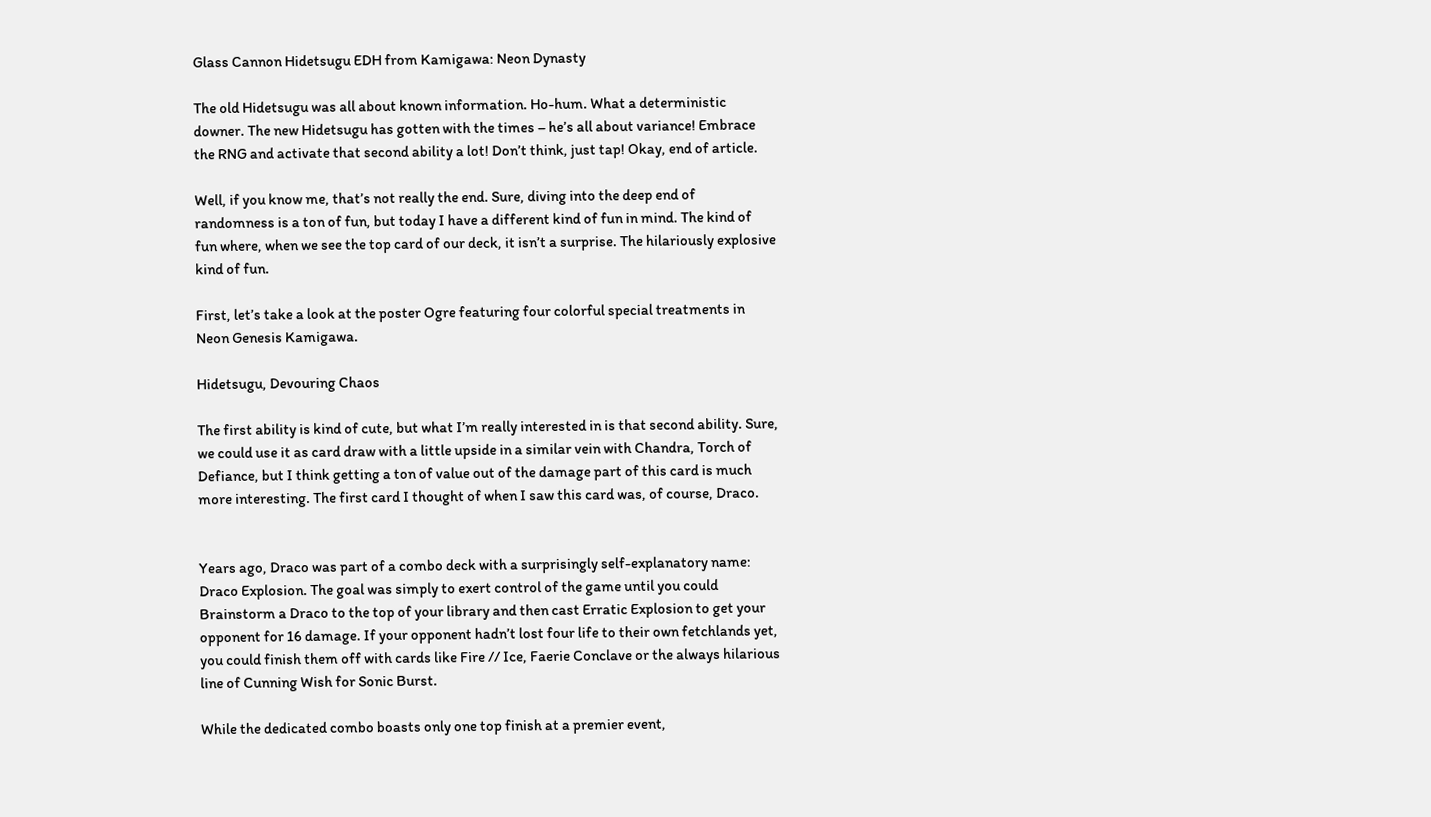Glass Cannon Hidetsugu EDH from Kamigawa: Neon Dynasty

The old Hidetsugu was all about known information. Ho-hum. What a deterministic downer. The new Hidetsugu has gotten with the times – he’s all about variance! Embrace the RNG and activate that second ability a lot! Don’t think, just tap! Okay, end of article.

Well, if you know me, that’s not really the end. Sure, diving into the deep end of randomness is a ton of fun, but today I have a different kind of fun in mind. The kind of fun where, when we see the top card of our deck, it isn’t a surprise. The hilariously explosive kind of fun.

First, let’s take a look at the poster Ogre featuring four colorful special treatments in Neon Genesis Kamigawa.

Hidetsugu, Devouring Chaos

The first ability is kind of cute, but what I’m really interested in is that second ability. Sure, we could use it as card draw with a little upside in a similar vein with Chandra, Torch of Defiance, but I think getting a ton of value out of the damage part of this card is much more interesting. The first card I thought of when I saw this card was, of course, Draco.


Years ago, Draco was part of a combo deck with a surprisingly self-explanatory name: Draco Explosion. The goal was simply to exert control of the game until you could Brainstorm a Draco to the top of your library and then cast Erratic Explosion to get your opponent for 16 damage. If your opponent hadn’t lost four life to their own fetchlands yet, you could finish them off with cards like Fire // Ice, Faerie Conclave or the always hilarious line of Cunning Wish for Sonic Burst.

While the dedicated combo boasts only one top finish at a premier event,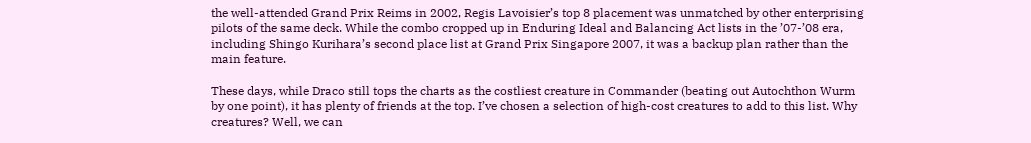the well-attended Grand Prix Reims in 2002, Regis Lavoisier’s top 8 placement was unmatched by other enterprising pilots of the same deck. While the combo cropped up in Enduring Ideal and Balancing Act lists in the ’07-’08 era, including Shingo Kurihara’s second place list at Grand Prix Singapore 2007, it was a backup plan rather than the main feature.

These days, while Draco still tops the charts as the costliest creature in Commander (beating out Autochthon Wurm by one point), it has plenty of friends at the top. I’ve chosen a selection of high-cost creatures to add to this list. Why creatures? Well, we can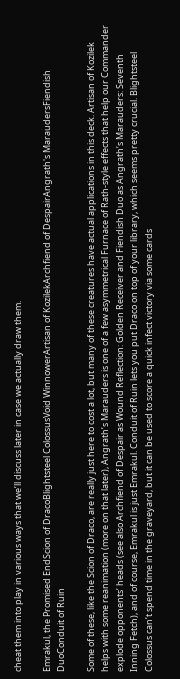cheat them into play in various ways that we’ll discuss later in case we actually draw them.

Emrakul, the Promised EndScion of DracoBlightsteel ColossusVoid WinnowerArtisan of KozilekArchfiend of DespairAngrath's MaraudersFiendish DuoConduit of Ruin

Some of these, like the Scion of Draco, are really just here to cost a lot, but many of these creatures have actual applications in this deck. Artisan of Kozilek helps with some reanimation (more on that later), Angrath’s Marauders is one of a few asymmetrical Furnace of Rath-style effects that help our Commander explode opponents’ heads (see also Archfiend of Despair as Wound Reflection: Golden Receiver and Fiendish Duo as Angrath’s Marauders: Seventh Inning Fetch), and of course, Emrakul is just Emrakul. Conduit of Ruin lets you put Draco on top of your library, which seems pretty crucial. Blightsteel Colossus can’t spend time in the graveyard, but it can be used to score a quick infect victory via some cards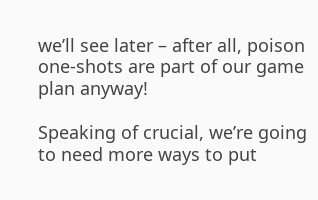we’ll see later – after all, poison one-shots are part of our game plan anyway!

Speaking of crucial, we’re going to need more ways to put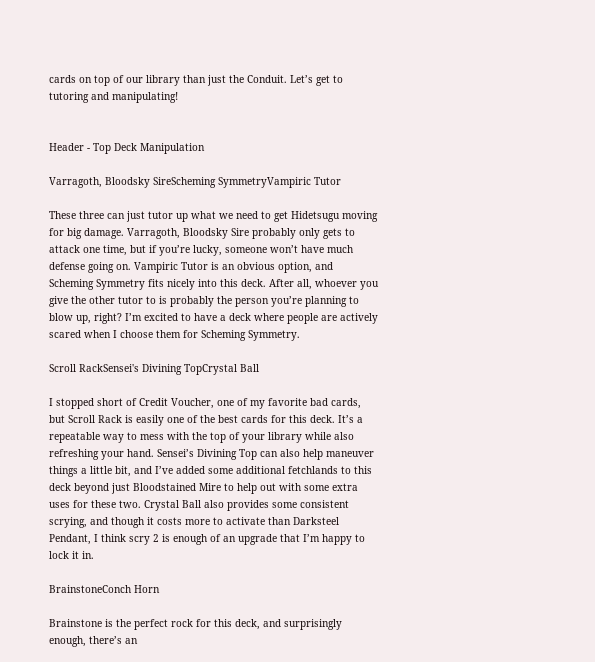cards on top of our library than just the Conduit. Let’s get to tutoring and manipulating!


Header - Top Deck Manipulation

Varragoth, Bloodsky SireScheming SymmetryVampiric Tutor

These three can just tutor up what we need to get Hidetsugu moving for big damage. Varragoth, Bloodsky Sire probably only gets to attack one time, but if you’re lucky, someone won’t have much defense going on. Vampiric Tutor is an obvious option, and Scheming Symmetry fits nicely into this deck. After all, whoever you give the other tutor to is probably the person you’re planning to blow up, right? I’m excited to have a deck where people are actively scared when I choose them for Scheming Symmetry.

Scroll RackSensei's Divining TopCrystal Ball

I stopped short of Credit Voucher, one of my favorite bad cards, but Scroll Rack is easily one of the best cards for this deck. It’s a repeatable way to mess with the top of your library while also refreshing your hand. Sensei’s Divining Top can also help maneuver things a little bit, and I’ve added some additional fetchlands to this deck beyond just Bloodstained Mire to help out with some extra uses for these two. Crystal Ball also provides some consistent scrying, and though it costs more to activate than Darksteel Pendant, I think scry 2 is enough of an upgrade that I’m happy to lock it in.

BrainstoneConch Horn

Brainstone is the perfect rock for this deck, and surprisingly enough, there’s an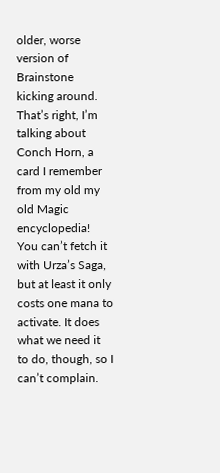older, worse version of Brainstone kicking around. That’s right, I’m talking about Conch Horn, a card I remember from my old my old Magic encyclopedia! You can’t fetch it with Urza’s Saga, but at least it only costs one mana to activate. It does what we need it to do, though, so I can’t complain.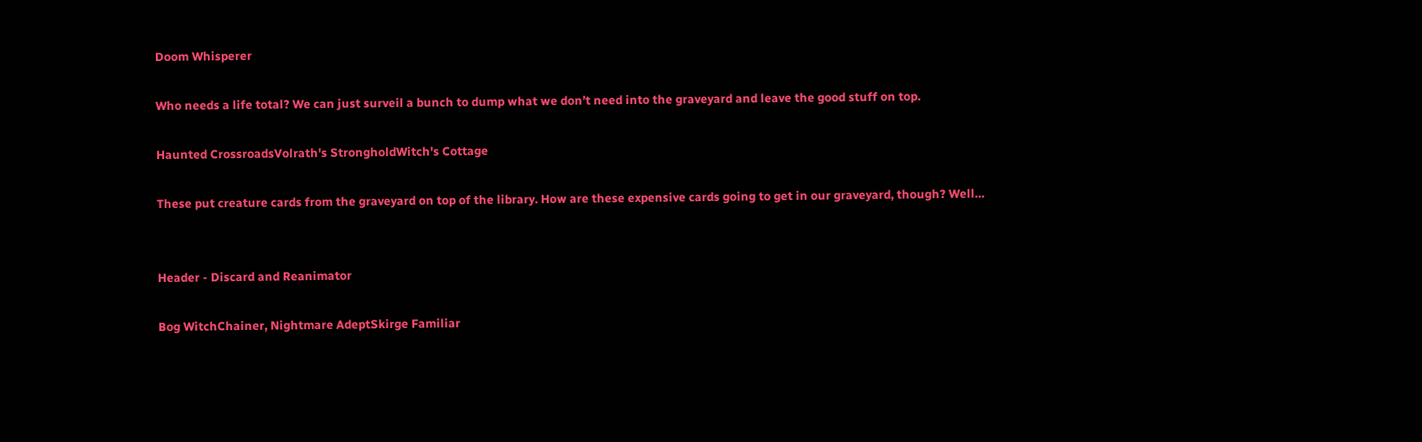Doom Whisperer

Who needs a life total? We can just surveil a bunch to dump what we don’t need into the graveyard and leave the good stuff on top.

Haunted CrossroadsVolrath's StrongholdWitch's Cottage

These put creature cards from the graveyard on top of the library. How are these expensive cards going to get in our graveyard, though? Well…


Header - Discard and Reanimator

Bog WitchChainer, Nightmare AdeptSkirge Familiar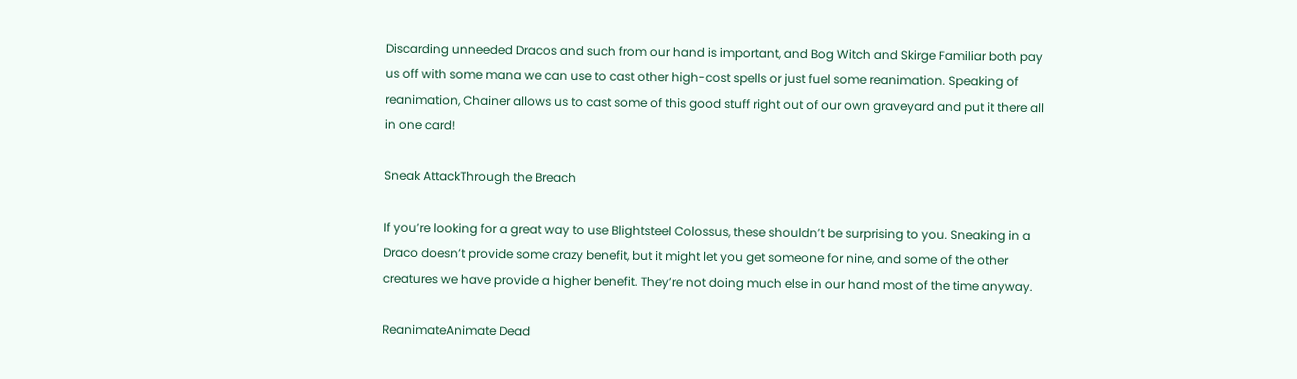Discarding unneeded Dracos and such from our hand is important, and Bog Witch and Skirge Familiar both pay us off with some mana we can use to cast other high-cost spells or just fuel some reanimation. Speaking of reanimation, Chainer allows us to cast some of this good stuff right out of our own graveyard and put it there all in one card!

Sneak AttackThrough the Breach

If you’re looking for a great way to use Blightsteel Colossus, these shouldn’t be surprising to you. Sneaking in a Draco doesn’t provide some crazy benefit, but it might let you get someone for nine, and some of the other creatures we have provide a higher benefit. They’re not doing much else in our hand most of the time anyway.

ReanimateAnimate Dead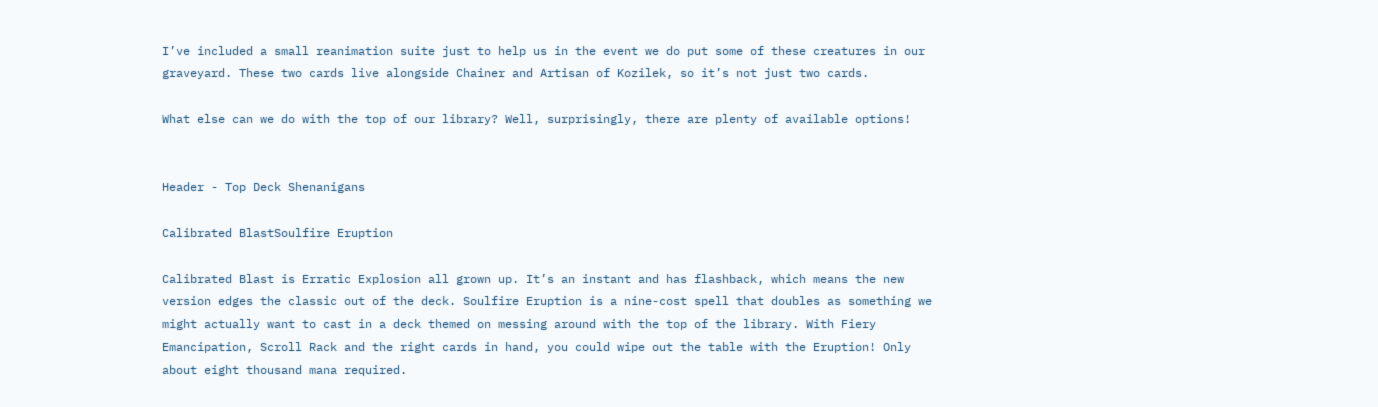I’ve included a small reanimation suite just to help us in the event we do put some of these creatures in our graveyard. These two cards live alongside Chainer and Artisan of Kozilek, so it’s not just two cards.

What else can we do with the top of our library? Well, surprisingly, there are plenty of available options!


Header - Top Deck Shenanigans

Calibrated BlastSoulfire Eruption

Calibrated Blast is Erratic Explosion all grown up. It’s an instant and has flashback, which means the new version edges the classic out of the deck. Soulfire Eruption is a nine-cost spell that doubles as something we might actually want to cast in a deck themed on messing around with the top of the library. With Fiery Emancipation, Scroll Rack and the right cards in hand, you could wipe out the table with the Eruption! Only about eight thousand mana required.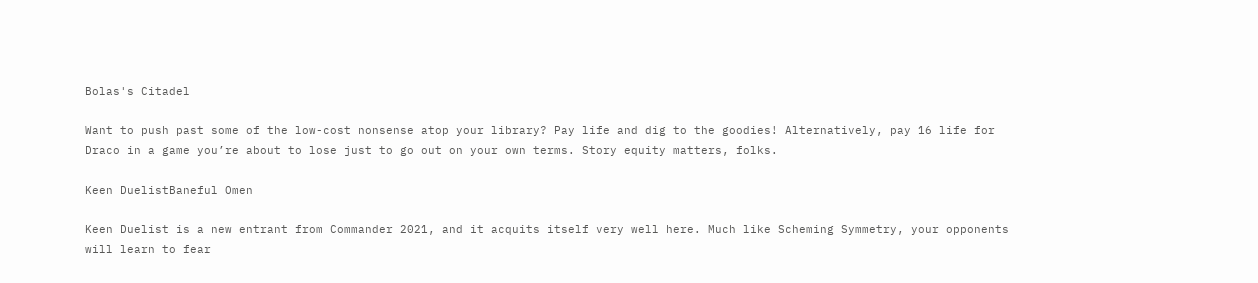Bolas's Citadel

Want to push past some of the low-cost nonsense atop your library? Pay life and dig to the goodies! Alternatively, pay 16 life for Draco in a game you’re about to lose just to go out on your own terms. Story equity matters, folks.

Keen DuelistBaneful Omen

Keen Duelist is a new entrant from Commander 2021, and it acquits itself very well here. Much like Scheming Symmetry, your opponents will learn to fear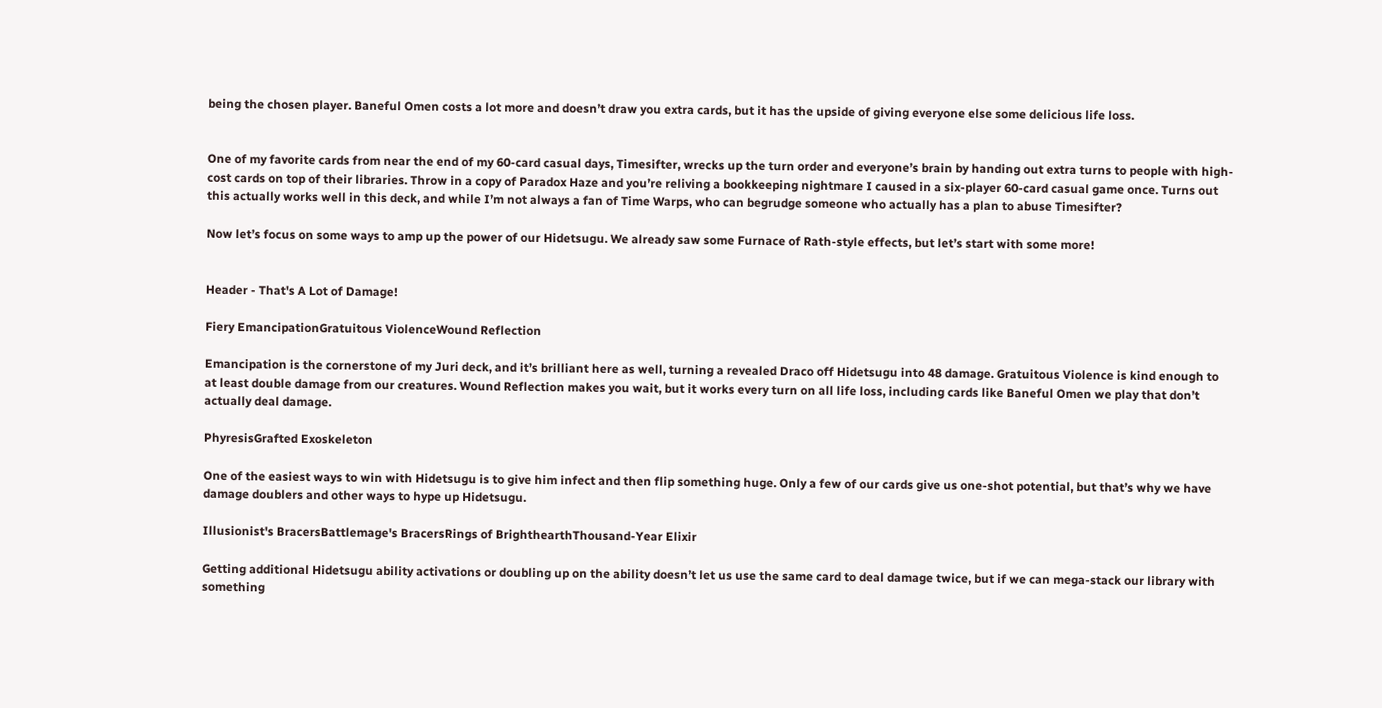being the chosen player. Baneful Omen costs a lot more and doesn’t draw you extra cards, but it has the upside of giving everyone else some delicious life loss.


One of my favorite cards from near the end of my 60-card casual days, Timesifter, wrecks up the turn order and everyone’s brain by handing out extra turns to people with high-cost cards on top of their libraries. Throw in a copy of Paradox Haze and you’re reliving a bookkeeping nightmare I caused in a six-player 60-card casual game once. Turns out this actually works well in this deck, and while I’m not always a fan of Time Warps, who can begrudge someone who actually has a plan to abuse Timesifter?

Now let’s focus on some ways to amp up the power of our Hidetsugu. We already saw some Furnace of Rath-style effects, but let’s start with some more!


Header - That's A Lot of Damage!

Fiery EmancipationGratuitous ViolenceWound Reflection

Emancipation is the cornerstone of my Juri deck, and it’s brilliant here as well, turning a revealed Draco off Hidetsugu into 48 damage. Gratuitous Violence is kind enough to at least double damage from our creatures. Wound Reflection makes you wait, but it works every turn on all life loss, including cards like Baneful Omen we play that don’t actually deal damage.

PhyresisGrafted Exoskeleton

One of the easiest ways to win with Hidetsugu is to give him infect and then flip something huge. Only a few of our cards give us one-shot potential, but that’s why we have damage doublers and other ways to hype up Hidetsugu.

Illusionist's BracersBattlemage's BracersRings of BrighthearthThousand-Year Elixir

Getting additional Hidetsugu ability activations or doubling up on the ability doesn’t let us use the same card to deal damage twice, but if we can mega-stack our library with something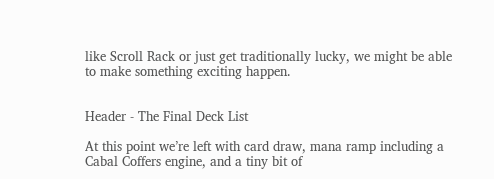like Scroll Rack or just get traditionally lucky, we might be able to make something exciting happen.


Header - The Final Deck List

At this point we’re left with card draw, mana ramp including a Cabal Coffers engine, and a tiny bit of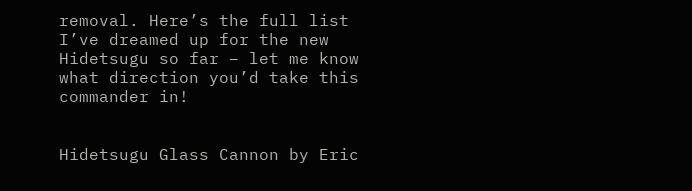removal. Here’s the full list I’ve dreamed up for the new Hidetsugu so far – let me know what direction you’d take this commander in!


Hidetsugu Glass Cannon by Eric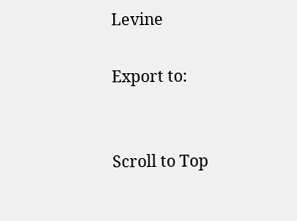Levine

Export to:


Scroll to Top